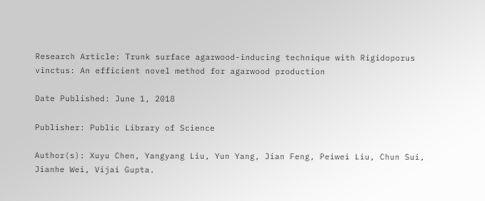Research Article: Trunk surface agarwood-inducing technique with Rigidoporus vinctus: An efficient novel method for agarwood production

Date Published: June 1, 2018

Publisher: Public Library of Science

Author(s): Xuyu Chen, Yangyang Liu, Yun Yang, Jian Feng, Peiwei Liu, Chun Sui, Jianhe Wei, Vijai Gupta.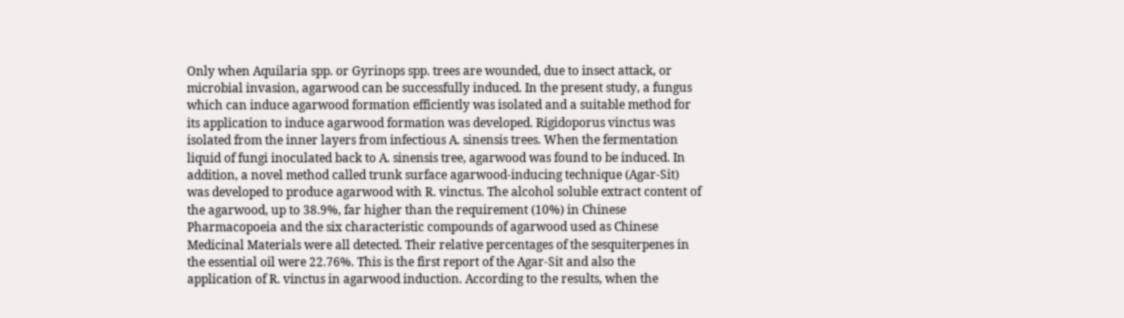Only when Aquilaria spp. or Gyrinops spp. trees are wounded, due to insect attack, or microbial invasion, agarwood can be successfully induced. In the present study, a fungus which can induce agarwood formation efficiently was isolated and a suitable method for its application to induce agarwood formation was developed. Rigidoporus vinctus was isolated from the inner layers from infectious A. sinensis trees. When the fermentation liquid of fungi inoculated back to A. sinensis tree, agarwood was found to be induced. In addition, a novel method called trunk surface agarwood-inducing technique (Agar-Sit) was developed to produce agarwood with R. vinctus. The alcohol soluble extract content of the agarwood, up to 38.9%, far higher than the requirement (10%) in Chinese Pharmacopoeia and the six characteristic compounds of agarwood used as Chinese Medicinal Materials were all detected. Their relative percentages of the sesquiterpenes in the essential oil were 22.76%. This is the first report of the Agar-Sit and also the application of R. vinctus in agarwood induction. According to the results, when the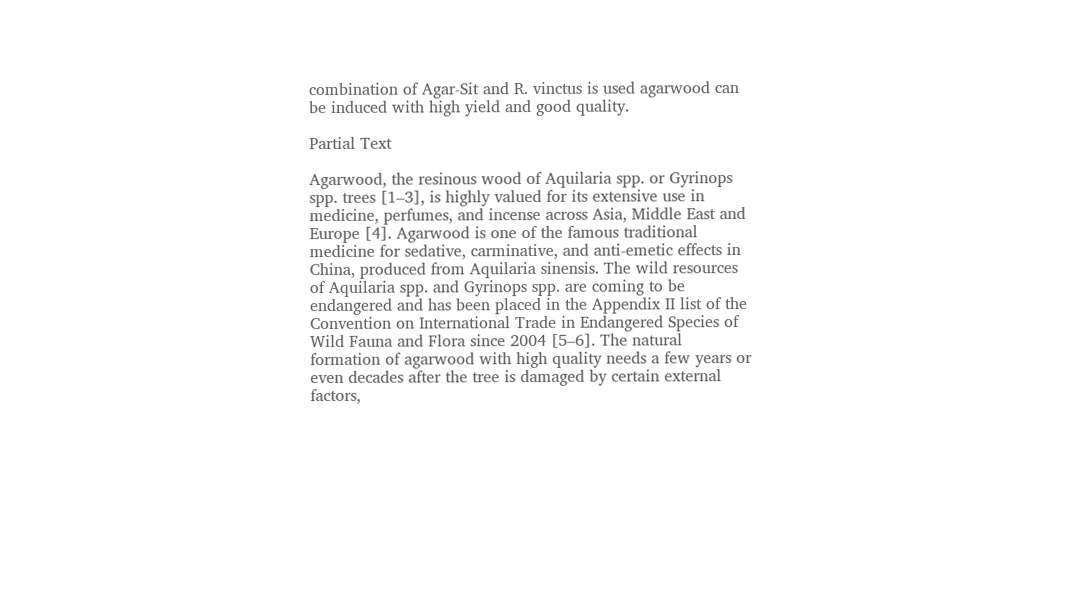combination of Agar-Sit and R. vinctus is used agarwood can be induced with high yield and good quality.

Partial Text

Agarwood, the resinous wood of Aquilaria spp. or Gyrinops spp. trees [1–3], is highly valued for its extensive use in medicine, perfumes, and incense across Asia, Middle East and Europe [4]. Agarwood is one of the famous traditional medicine for sedative, carminative, and anti-emetic effects in China, produced from Aquilaria sinensis. The wild resources of Aquilaria spp. and Gyrinops spp. are coming to be endangered and has been placed in the Appendix II list of the Convention on International Trade in Endangered Species of Wild Fauna and Flora since 2004 [5–6]. The natural formation of agarwood with high quality needs a few years or even decades after the tree is damaged by certain external factors,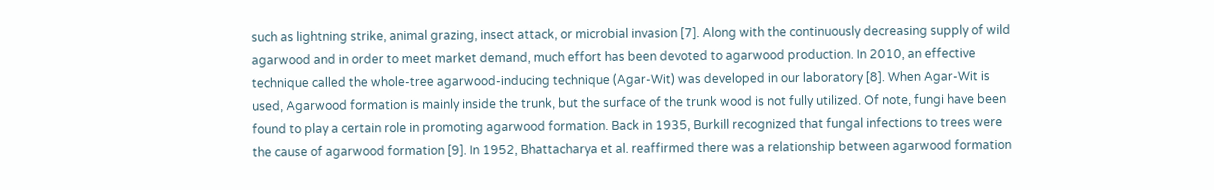such as lightning strike, animal grazing, insect attack, or microbial invasion [7]. Along with the continuously decreasing supply of wild agarwood and in order to meet market demand, much effort has been devoted to agarwood production. In 2010, an effective technique called the whole-tree agarwood-inducing technique (Agar-Wit) was developed in our laboratory [8]. When Agar-Wit is used, Agarwood formation is mainly inside the trunk, but the surface of the trunk wood is not fully utilized. Of note, fungi have been found to play a certain role in promoting agarwood formation. Back in 1935, Burkill recognized that fungal infections to trees were the cause of agarwood formation [9]. In 1952, Bhattacharya et al. reaffirmed there was a relationship between agarwood formation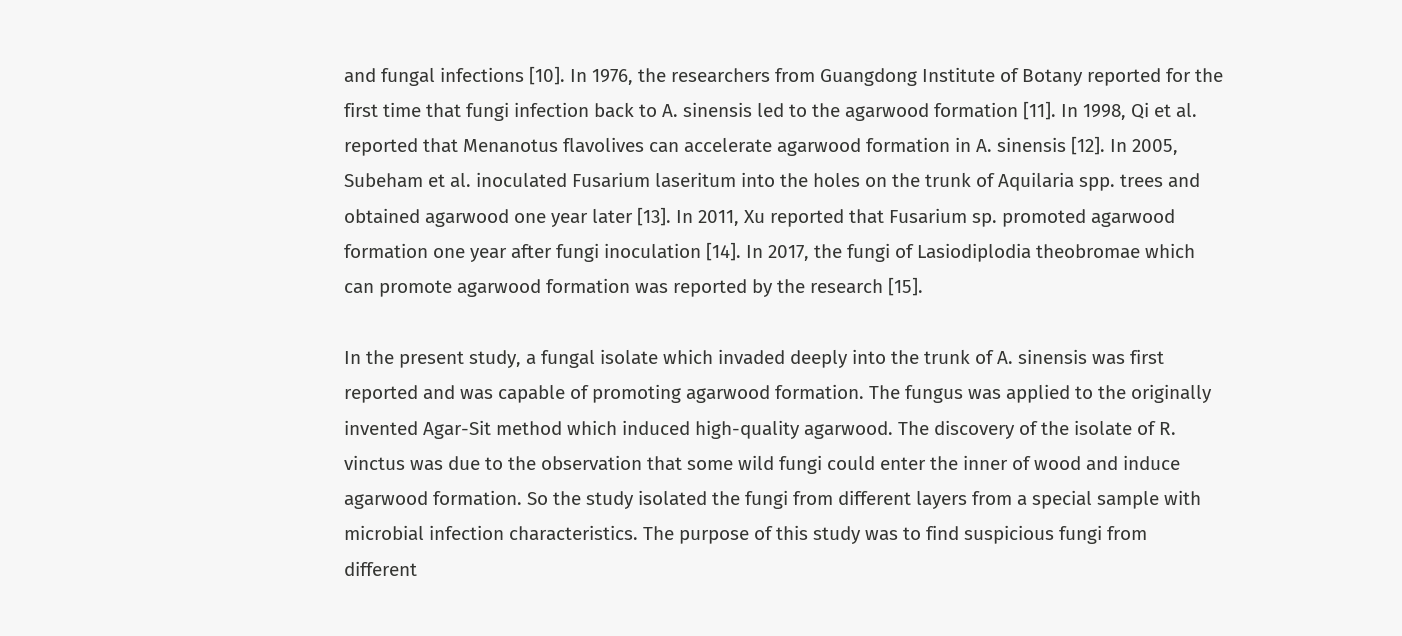and fungal infections [10]. In 1976, the researchers from Guangdong Institute of Botany reported for the first time that fungi infection back to A. sinensis led to the agarwood formation [11]. In 1998, Qi et al. reported that Menanotus flavolives can accelerate agarwood formation in A. sinensis [12]. In 2005, Subeham et al. inoculated Fusarium laseritum into the holes on the trunk of Aquilaria spp. trees and obtained agarwood one year later [13]. In 2011, Xu reported that Fusarium sp. promoted agarwood formation one year after fungi inoculation [14]. In 2017, the fungi of Lasiodiplodia theobromae which can promote agarwood formation was reported by the research [15].

In the present study, a fungal isolate which invaded deeply into the trunk of A. sinensis was first reported and was capable of promoting agarwood formation. The fungus was applied to the originally invented Agar-Sit method which induced high-quality agarwood. The discovery of the isolate of R. vinctus was due to the observation that some wild fungi could enter the inner of wood and induce agarwood formation. So the study isolated the fungi from different layers from a special sample with microbial infection characteristics. The purpose of this study was to find suspicious fungi from different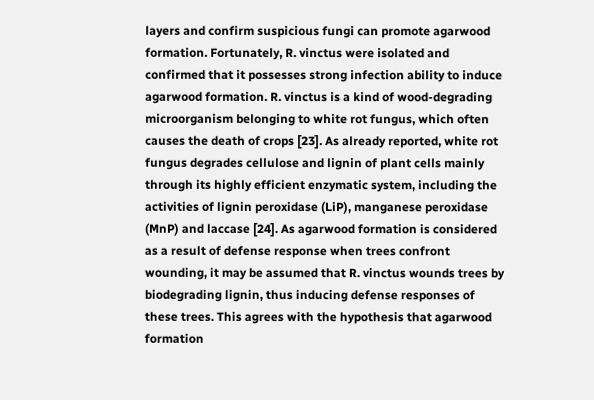layers and confirm suspicious fungi can promote agarwood formation. Fortunately, R. vinctus were isolated and confirmed that it possesses strong infection ability to induce agarwood formation. R. vinctus is a kind of wood-degrading microorganism belonging to white rot fungus, which often causes the death of crops [23]. As already reported, white rot fungus degrades cellulose and lignin of plant cells mainly through its highly efficient enzymatic system, including the activities of lignin peroxidase (LiP), manganese peroxidase (MnP) and laccase [24]. As agarwood formation is considered as a result of defense response when trees confront wounding, it may be assumed that R. vinctus wounds trees by biodegrading lignin, thus inducing defense responses of these trees. This agrees with the hypothesis that agarwood formation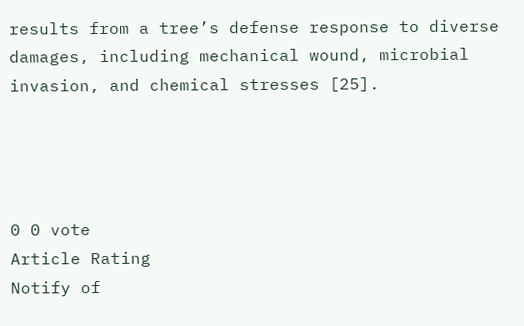results from a tree’s defense response to diverse damages, including mechanical wound, microbial invasion, and chemical stresses [25].




0 0 vote
Article Rating
Notify of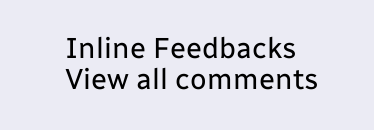Inline Feedbacks
View all comments